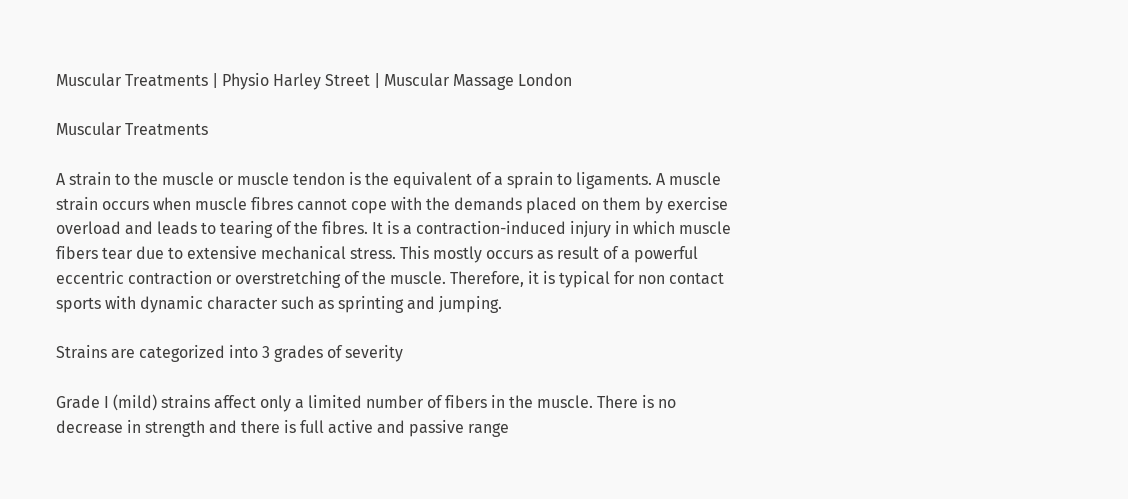Muscular Treatments | Physio Harley Street | Muscular Massage London

Muscular Treatments

A strain to the muscle or muscle tendon is the equivalent of a sprain to ligaments. A muscle strain occurs when muscle fibres cannot cope with the demands placed on them by exercise overload and leads to tearing of the fibres. It is a contraction-induced injury in which muscle fibers tear due to extensive mechanical stress. This mostly occurs as result of a powerful eccentric contraction or overstretching of the muscle. Therefore, it is typical for non contact sports with dynamic character such as sprinting and jumping.

Strains are categorized into 3 grades of severity

Grade I (mild) strains affect only a limited number of fibers in the muscle. There is no decrease in strength and there is full active and passive range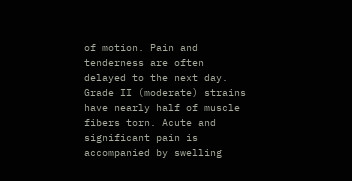of motion. Pain and tenderness are often delayed to the next day.
Grade II (moderate) strains have nearly half of muscle fibers torn. Acute and significant pain is accompanied by swelling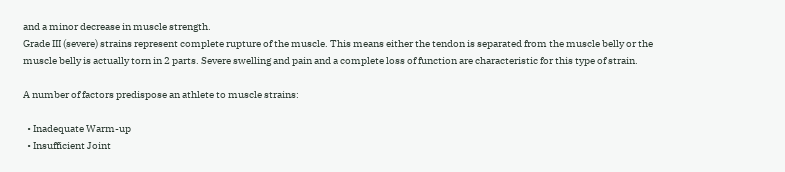and a minor decrease in muscle strength.
Grade III (severe) strains represent complete rupture of the muscle. This means either the tendon is separated from the muscle belly or the muscle belly is actually torn in 2 parts. Severe swelling and pain and a complete loss of function are characteristic for this type of strain.

A number of factors predispose an athlete to muscle strains:

  • Inadequate Warm-up
  • Insufficient Joint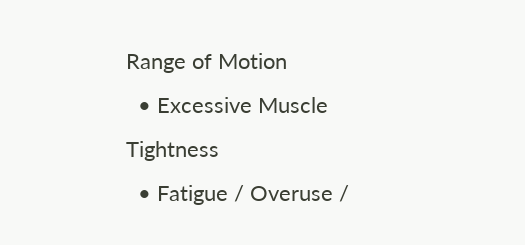Range of Motion
  • Excessive Muscle Tightness
  • Fatigue / Overuse /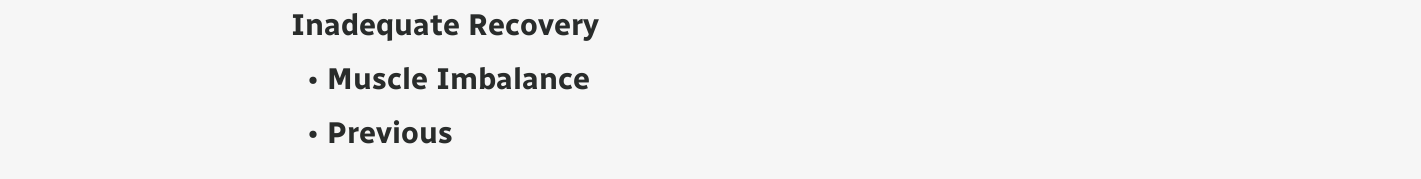Inadequate Recovery
  • Muscle Imbalance
  • Previous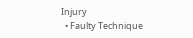Injury
  • Faulty Technique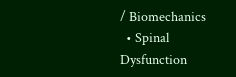/ Biomechanics
  • Spinal Dysfunction